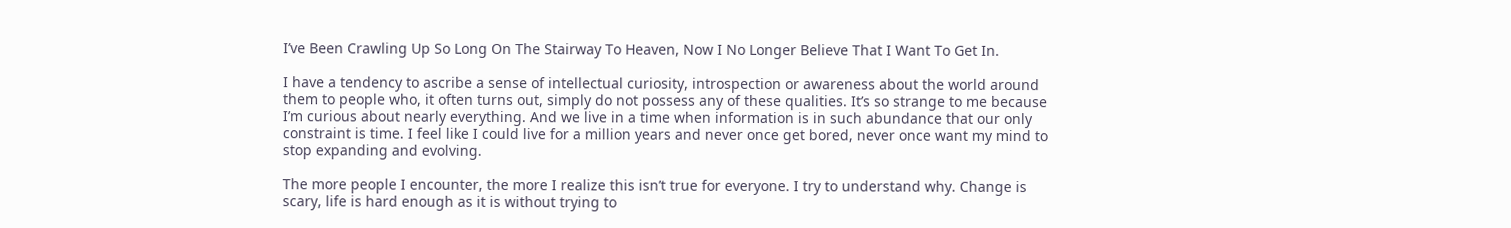I’ve Been Crawling Up So Long On The Stairway To Heaven, Now I No Longer Believe That I Want To Get In.

I have a tendency to ascribe a sense of intellectual curiosity, introspection or awareness about the world around them to people who, it often turns out, simply do not possess any of these qualities. It’s so strange to me because I’m curious about nearly everything. And we live in a time when information is in such abundance that our only constraint is time. I feel like I could live for a million years and never once get bored, never once want my mind to stop expanding and evolving.

The more people I encounter, the more I realize this isn’t true for everyone. I try to understand why. Change is scary, life is hard enough as it is without trying to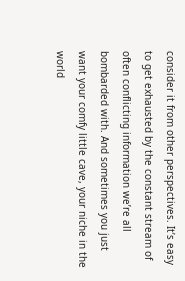consider it from other perspectives. It’s easy to get exhausted by the constant stream of often conflicting information we’re all bombarded with. And sometimes you just want your comfy little cave, your niche in the world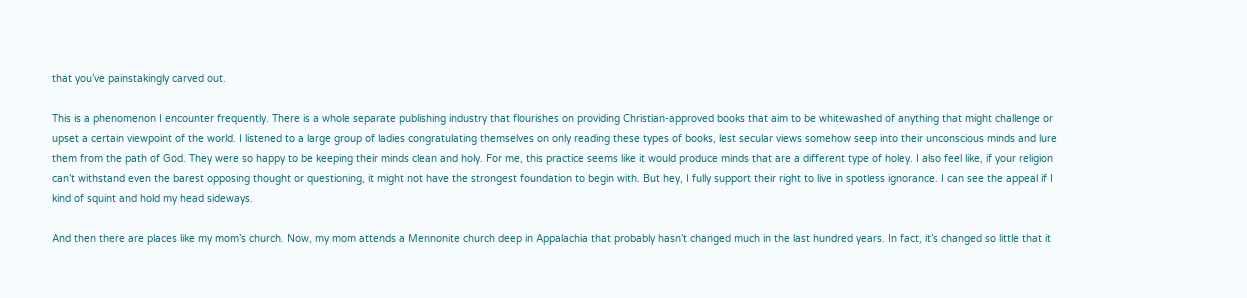that you’ve painstakingly carved out.

This is a phenomenon I encounter frequently. There is a whole separate publishing industry that flourishes on providing Christian-approved books that aim to be whitewashed of anything that might challenge or upset a certain viewpoint of the world. I listened to a large group of ladies congratulating themselves on only reading these types of books, lest secular views somehow seep into their unconscious minds and lure them from the path of God. They were so happy to be keeping their minds clean and holy. For me, this practice seems like it would produce minds that are a different type of holey. I also feel like, if your religion can’t withstand even the barest opposing thought or questioning, it might not have the strongest foundation to begin with. But hey, I fully support their right to live in spotless ignorance. I can see the appeal if I kind of squint and hold my head sideways.

And then there are places like my mom’s church. Now, my mom attends a Mennonite church deep in Appalachia that probably hasn’t changed much in the last hundred years. In fact, it’s changed so little that it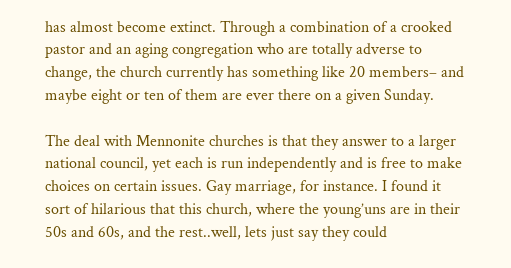has almost become extinct. Through a combination of a crooked pastor and an aging congregation who are totally adverse to change, the church currently has something like 20 members– and maybe eight or ten of them are ever there on a given Sunday.

The deal with Mennonite churches is that they answer to a larger national council, yet each is run independently and is free to make choices on certain issues. Gay marriage, for instance. I found it sort of hilarious that this church, where the young’uns are in their 50s and 60s, and the rest..well, lets just say they could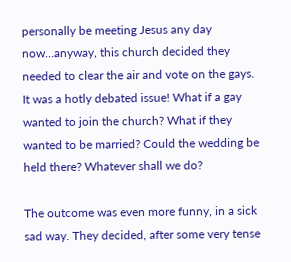personally be meeting Jesus any day now…anyway, this church decided they needed to clear the air and vote on the gays. It was a hotly debated issue! What if a gay wanted to join the church? What if they wanted to be married? Could the wedding be held there? Whatever shall we do?

The outcome was even more funny, in a sick sad way. They decided, after some very tense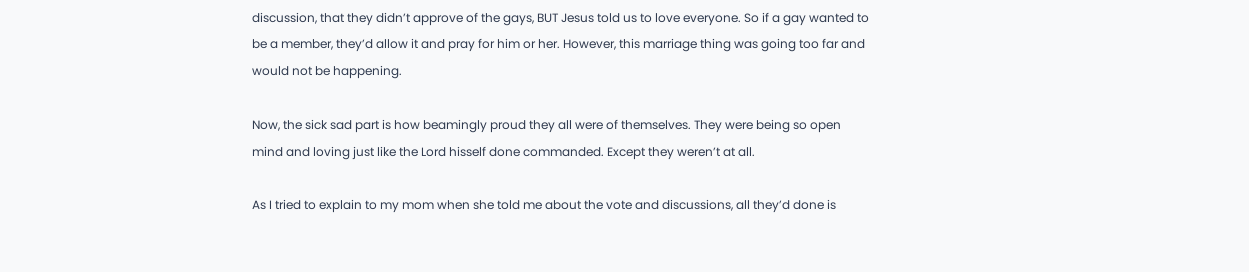discussion, that they didn’t approve of the gays, BUT Jesus told us to love everyone. So if a gay wanted to be a member, they’d allow it and pray for him or her. However, this marriage thing was going too far and would not be happening.

Now, the sick sad part is how beamingly proud they all were of themselves. They were being so open mind and loving just like the Lord hisself done commanded. Except they weren’t at all.

As I tried to explain to my mom when she told me about the vote and discussions, all they’d done is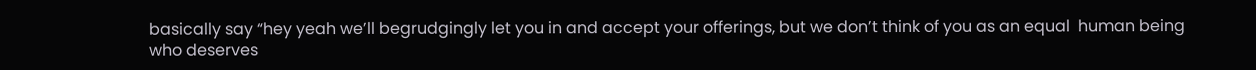basically say “hey yeah we’ll begrudgingly let you in and accept your offerings, but we don’t think of you as an equal  human being who deserves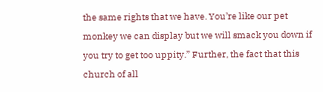the same rights that we have. You’re like our pet monkey we can display but we will smack you down if you try to get too uppity.” Further, the fact that this church of all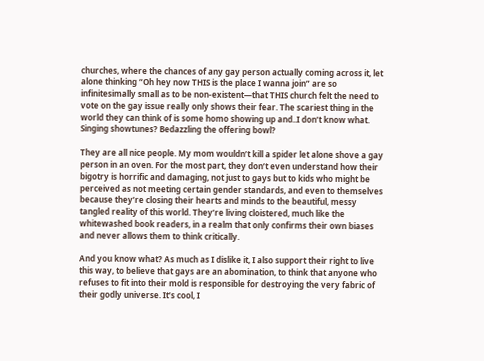churches, where the chances of any gay person actually coming across it, let alone thinking “Oh hey now THIS is the place I wanna join” are so infinitesimally small as to be non-existent—that THIS church felt the need to vote on the gay issue really only shows their fear. The scariest thing in the world they can think of is some homo showing up and..I don’t know what. Singing showtunes? Bedazzling the offering bowl?

They are all nice people. My mom wouldn’t kill a spider let alone shove a gay person in an oven. For the most part, they don’t even understand how their bigotry is horrific and damaging, not just to gays but to kids who might be perceived as not meeting certain gender standards, and even to themselves because they’re closing their hearts and minds to the beautiful, messy tangled reality of this world. They’re living cloistered, much like the whitewashed book readers, in a realm that only confirms their own biases and never allows them to think critically.

And you know what? As much as I dislike it, I also support their right to live this way, to believe that gays are an abomination, to think that anyone who refuses to fit into their mold is responsible for destroying the very fabric of their godly universe. It’s cool, I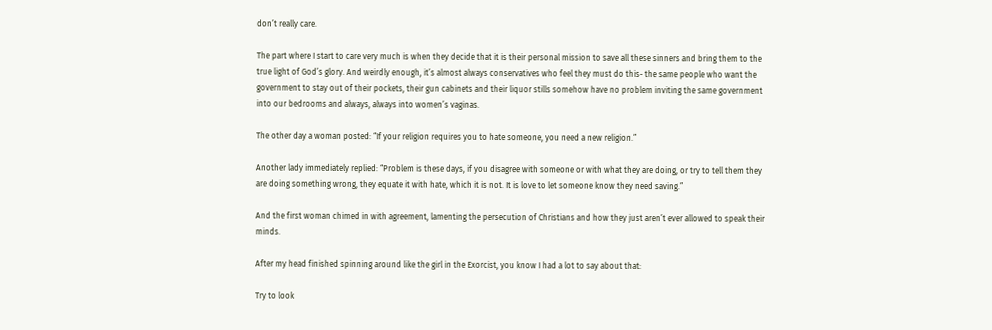don’t really care.

The part where I start to care very much is when they decide that it is their personal mission to save all these sinners and bring them to the true light of God’s glory. And weirdly enough, it’s almost always conservatives who feel they must do this- the same people who want the government to stay out of their pockets, their gun cabinets and their liquor stills somehow have no problem inviting the same government into our bedrooms and always, always into women’s vaginas.

The other day a woman posted: “If your religion requires you to hate someone, you need a new religion.”

Another lady immediately replied: “Problem is these days, if you disagree with someone or with what they are doing, or try to tell them they are doing something wrong, they equate it with hate, which it is not. It is love to let someone know they need saving.”

And the first woman chimed in with agreement, lamenting the persecution of Christians and how they just aren’t ever allowed to speak their minds.

After my head finished spinning around like the girl in the Exorcist, you know I had a lot to say about that:

Try to look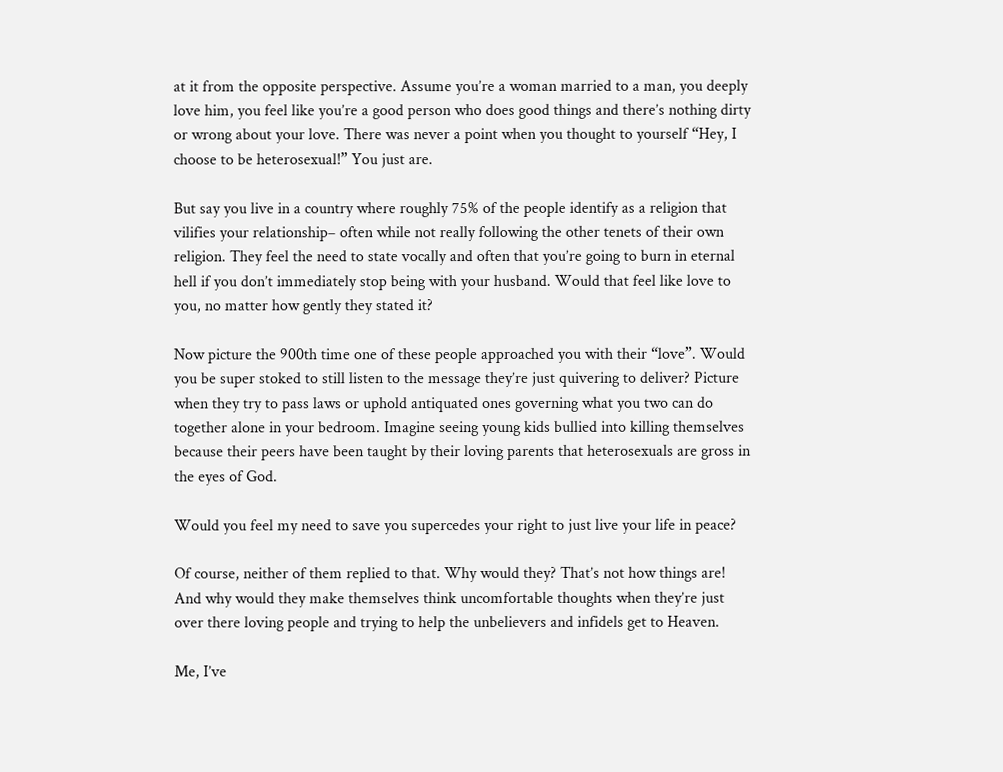at it from the opposite perspective. Assume you’re a woman married to a man, you deeply love him, you feel like you’re a good person who does good things and there’s nothing dirty or wrong about your love. There was never a point when you thought to yourself “Hey, I choose to be heterosexual!” You just are.

But say you live in a country where roughly 75% of the people identify as a religion that vilifies your relationship– often while not really following the other tenets of their own religion. They feel the need to state vocally and often that you’re going to burn in eternal hell if you don’t immediately stop being with your husband. Would that feel like love to you, no matter how gently they stated it?

Now picture the 900th time one of these people approached you with their “love”. Would you be super stoked to still listen to the message they’re just quivering to deliver? Picture when they try to pass laws or uphold antiquated ones governing what you two can do together alone in your bedroom. Imagine seeing young kids bullied into killing themselves because their peers have been taught by their loving parents that heterosexuals are gross in the eyes of God.

Would you feel my need to save you supercedes your right to just live your life in peace?

Of course, neither of them replied to that. Why would they? That’s not how things are! And why would they make themselves think uncomfortable thoughts when they’re just over there loving people and trying to help the unbelievers and infidels get to Heaven.

Me, I’ve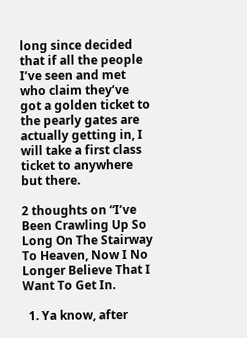long since decided that if all the people I’ve seen and met who claim they’ve got a golden ticket to the pearly gates are actually getting in, I will take a first class ticket to anywhere but there.

2 thoughts on “I’ve Been Crawling Up So Long On The Stairway To Heaven, Now I No Longer Believe That I Want To Get In.

  1. Ya know, after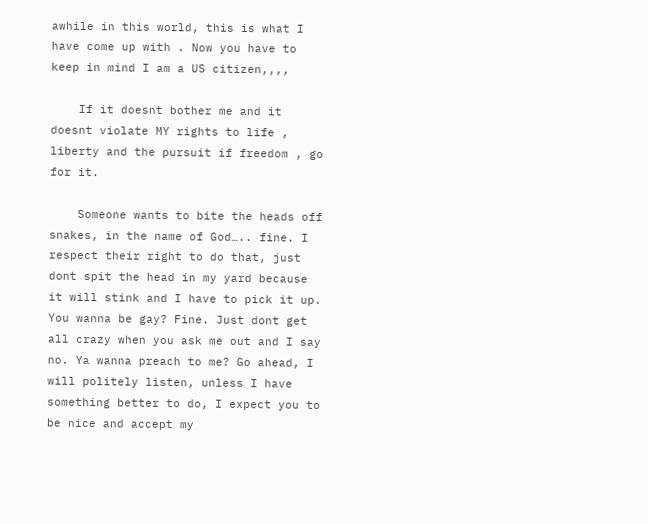awhile in this world, this is what I have come up with . Now you have to keep in mind I am a US citizen,,,,

    If it doesnt bother me and it doesnt violate MY rights to life , liberty and the pursuit if freedom , go for it.

    Someone wants to bite the heads off snakes, in the name of God….. fine. I respect their right to do that, just dont spit the head in my yard because it will stink and I have to pick it up. You wanna be gay? Fine. Just dont get all crazy when you ask me out and I say no. Ya wanna preach to me? Go ahead, I will politely listen, unless I have something better to do, I expect you to be nice and accept my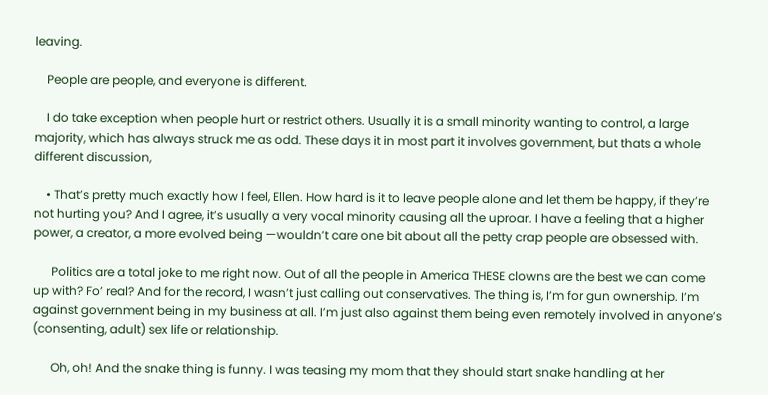leaving.

    People are people, and everyone is different.

    I do take exception when people hurt or restrict others. Usually it is a small minority wanting to control, a large majority, which has always struck me as odd. These days it in most part it involves government, but thats a whole different discussion,

    • That’s pretty much exactly how I feel, Ellen. How hard is it to leave people alone and let them be happy, if they’re not hurting you? And I agree, it’s usually a very vocal minority causing all the uproar. I have a feeling that a higher power, a creator, a more evolved being —wouldn’t care one bit about all the petty crap people are obsessed with.

      Politics are a total joke to me right now. Out of all the people in America THESE clowns are the best we can come up with? Fo’ real? And for the record, I wasn’t just calling out conservatives. The thing is, I’m for gun ownership. I’m against government being in my business at all. I’m just also against them being even remotely involved in anyone’s (consenting, adult) sex life or relationship.

      Oh, oh! And the snake thing is funny. I was teasing my mom that they should start snake handling at her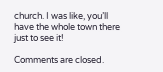church. I was like, you’ll have the whole town there just to see it!

Comments are closed.